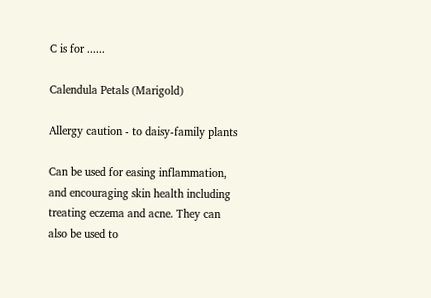C is for ......

Calendula Petals (Marigold)

Allergy caution - to daisy-family plants

Can be used for easing inflammation, and encouraging skin health including treating eczema and acne. They can also be used to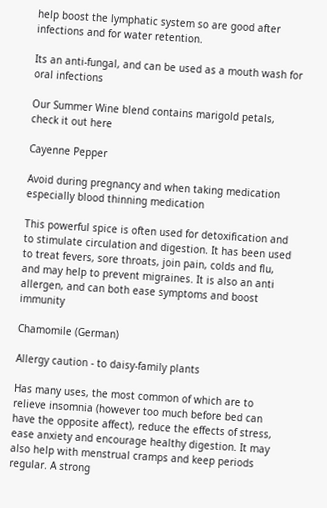help boost the lymphatic system so are good after infections and for water retention.

Its an anti-fungal, and can be used as a mouth wash for oral infections

Our Summer Wine blend contains marigold petals, check it out here

Cayenne Pepper

Avoid during pregnancy and when taking medication especially blood thinning medication

This powerful spice is often used for detoxification and to stimulate circulation and digestion. It has been used to treat fevers, sore throats, join pain, colds and flu, and may help to prevent migraines. It is also an anti allergen, and can both ease symptoms and boost immunity

Chamomile (German)

Allergy caution - to daisy-family plants

Has many uses, the most common of which are to relieve insomnia (however too much before bed can have the opposite affect), reduce the effects of stress, ease anxiety and encourage healthy digestion. It may also help with menstrual cramps and keep periods regular. A strong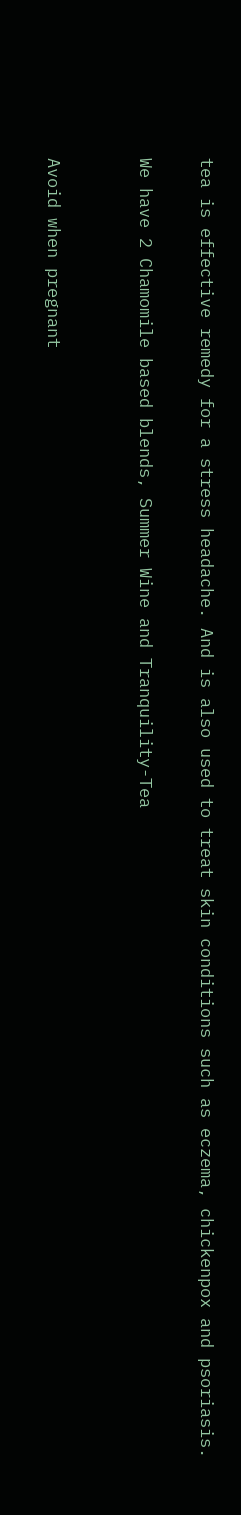tea is effective remedy for a stress headache. And is also used to treat skin conditions such as eczema, chickenpox and psoriasis.

We have 2 Chamomile based blends, Summer Wine and Tranquility-Tea


Avoid when pregnant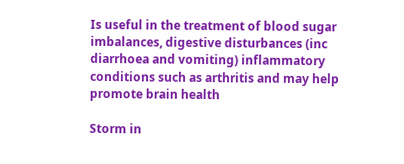Is useful in the treatment of blood sugar imbalances, digestive disturbances (inc diarrhoea and vomiting) inflammatory conditions such as arthritis and may help promote brain health

Storm in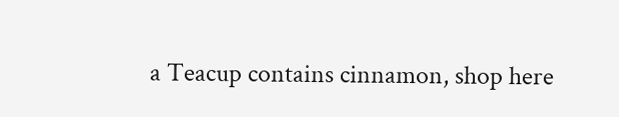a Teacup contains cinnamon, shop here